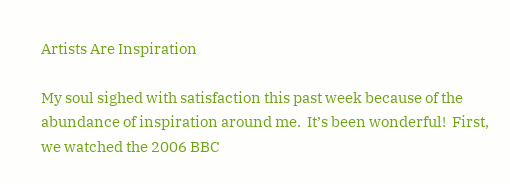Artists Are Inspiration

My soul sighed with satisfaction this past week because of the abundance of inspiration around me.  It’s been wonderful!  First, we watched the 2006 BBC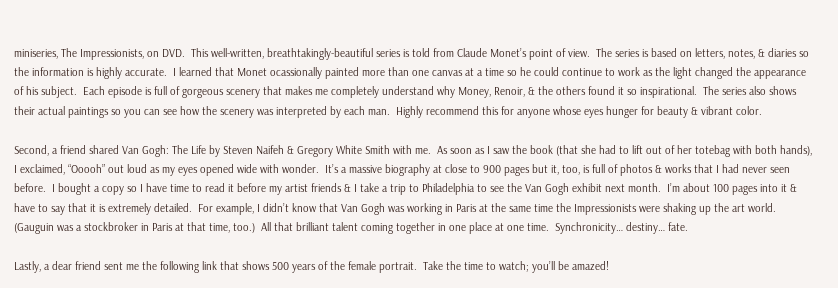miniseries, The Impressionists, on DVD.  This well-written, breathtakingly-beautiful series is told from Claude Monet’s point of view.  The series is based on letters, notes, & diaries so the information is highly accurate.  I learned that Monet ocassionally painted more than one canvas at a time so he could continue to work as the light changed the appearance of his subject.  Each episode is full of gorgeous scenery that makes me completely understand why Money, Renoir, & the others found it so inspirational.  The series also shows their actual paintings so you can see how the scenery was interpreted by each man.  Highly recommend this for anyone whose eyes hunger for beauty & vibrant color.

Second, a friend shared Van Gogh: The Life by Steven Naifeh & Gregory White Smith with me.  As soon as I saw the book (that she had to lift out of her totebag with both hands), I exclaimed, “Ooooh” out loud as my eyes opened wide with wonder.  It’s a massive biography at close to 900 pages but it, too, is full of photos & works that I had never seen before.  I bought a copy so I have time to read it before my artist friends & I take a trip to Philadelphia to see the Van Gogh exhibit next month.  I’m about 100 pages into it & have to say that it is extremely detailed.  For example, I didn’t know that Van Gogh was working in Paris at the same time the Impressionists were shaking up the art world.  (Gauguin was a stockbroker in Paris at that time, too.)  All that brilliant talent coming together in one place at one time.  Synchronicity… destiny… fate.

Lastly, a dear friend sent me the following link that shows 500 years of the female portrait.  Take the time to watch; you’ll be amazed!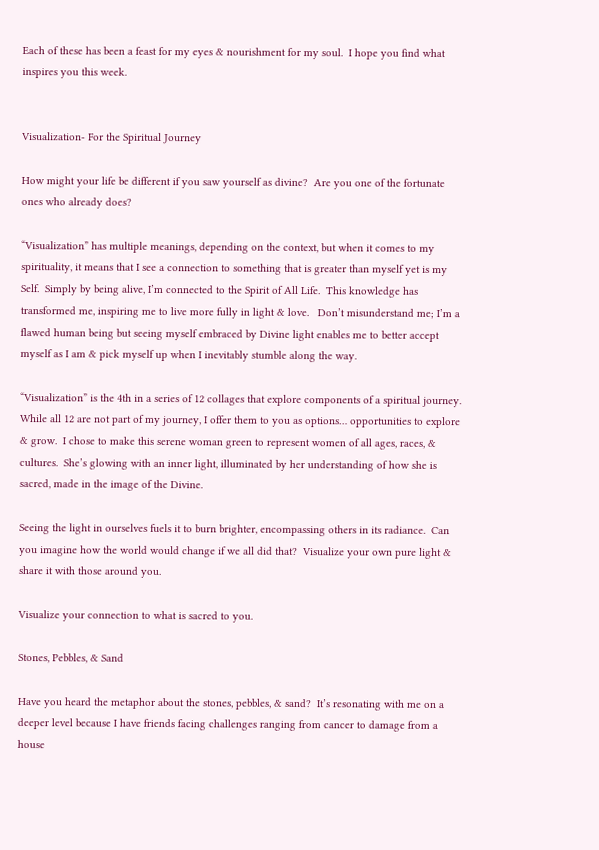Each of these has been a feast for my eyes & nourishment for my soul.  I hope you find what inspires you this week.


Visualization- For the Spiritual Journey

How might your life be different if you saw yourself as divine?  Are you one of the fortunate ones who already does?

“Visualization” has multiple meanings, depending on the context, but when it comes to my spirituality, it means that I see a connection to something that is greater than myself yet is my Self.  Simply by being alive, I’m connected to the Spirit of All Life.  This knowledge has transformed me, inspiring me to live more fully in light & love.   Don’t misunderstand me; I’m a flawed human being but seeing myself embraced by Divine light enables me to better accept myself as I am & pick myself up when I inevitably stumble along the way.

“Visualization” is the 4th in a series of 12 collages that explore components of a spiritual journey.  While all 12 are not part of my journey, I offer them to you as options… opportunities to explore & grow.  I chose to make this serene woman green to represent women of all ages, races, & cultures.  She’s glowing with an inner light, illuminated by her understanding of how she is sacred, made in the image of the Divine.

Seeing the light in ourselves fuels it to burn brighter, encompassing others in its radiance.  Can you imagine how the world would change if we all did that?  Visualize your own pure light & share it with those around you.

Visualize your connection to what is sacred to you.

Stones, Pebbles, & Sand

Have you heard the metaphor about the stones, pebbles, & sand?  It’s resonating with me on a deeper level because I have friends facing challenges ranging from cancer to damage from a house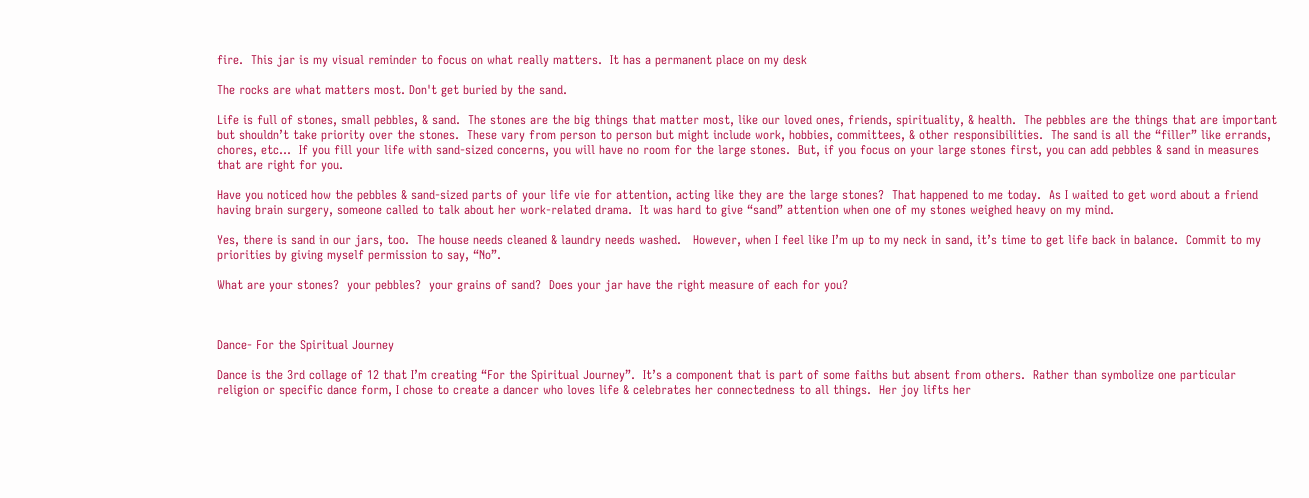fire.  This jar is my visual reminder to focus on what really matters.  It has a permanent place on my desk

The rocks are what matters most. Don't get buried by the sand.

Life is full of stones, small pebbles, & sand.  The stones are the big things that matter most, like our loved ones, friends, spirituality, & health.  The pebbles are the things that are important but shouldn’t take priority over the stones.  These vary from person to person but might include work, hobbies, committees, & other responsibilities.  The sand is all the “filler” like errands, chores, etc…  If you fill your life with sand-sized concerns, you will have no room for the large stones.  But, if you focus on your large stones first, you can add pebbles & sand in measures that are right for you.

Have you noticed how the pebbles & sand-sized parts of your life vie for attention, acting like they are the large stones?  That happened to me today.  As I waited to get word about a friend having brain surgery, someone called to talk about her work-related drama.  It was hard to give “sand” attention when one of my stones weighed heavy on my mind.

Yes, there is sand in our jars, too.  The house needs cleaned & laundry needs washed.   However, when I feel like I’m up to my neck in sand, it’s time to get life back in balance.  Commit to my priorities by giving myself permission to say, “No”.

What are your stones?  your pebbles?  your grains of sand?  Does your jar have the right measure of each for you?



Dance- For the Spiritual Journey

Dance is the 3rd collage of 12 that I’m creating “For the Spiritual Journey”.  It’s a component that is part of some faiths but absent from others.  Rather than symbolize one particular religion or specific dance form, I chose to create a dancer who loves life & celebrates her connectedness to all things.  Her joy lifts her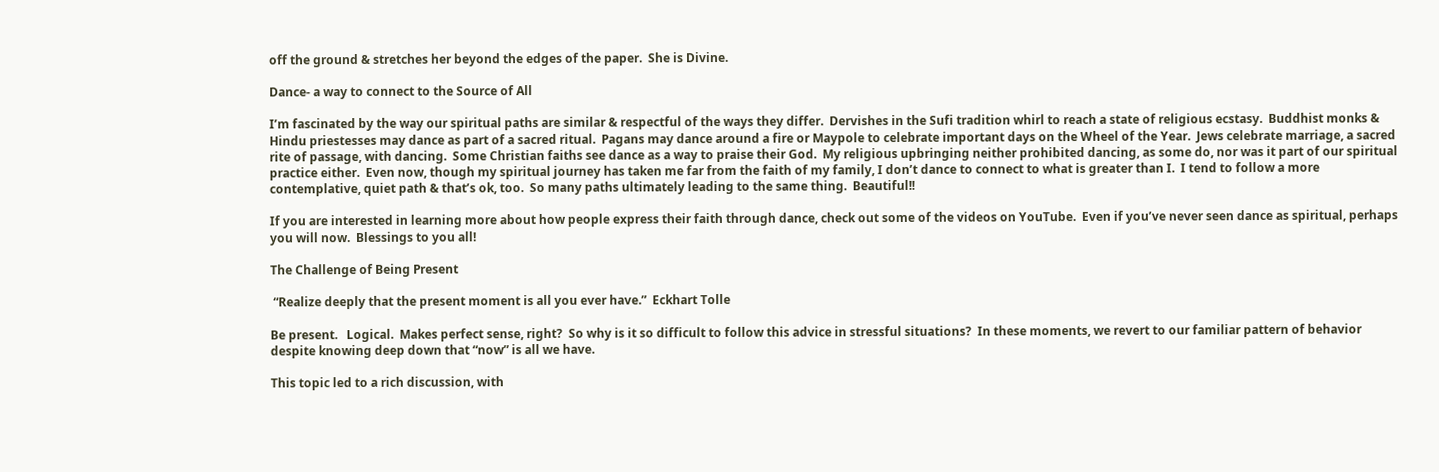off the ground & stretches her beyond the edges of the paper.  She is Divine.

Dance- a way to connect to the Source of All

I’m fascinated by the way our spiritual paths are similar & respectful of the ways they differ.  Dervishes in the Sufi tradition whirl to reach a state of religious ecstasy.  Buddhist monks & Hindu priestesses may dance as part of a sacred ritual.  Pagans may dance around a fire or Maypole to celebrate important days on the Wheel of the Year.  Jews celebrate marriage, a sacred rite of passage, with dancing.  Some Christian faiths see dance as a way to praise their God.  My religious upbringing neither prohibited dancing, as some do, nor was it part of our spiritual practice either.  Even now, though my spiritual journey has taken me far from the faith of my family, I don’t dance to connect to what is greater than I.  I tend to follow a more contemplative, quiet path & that’s ok, too.  So many paths ultimately leading to the same thing.  Beautiful!!

If you are interested in learning more about how people express their faith through dance, check out some of the videos on YouTube.  Even if you’ve never seen dance as spiritual, perhaps you will now.  Blessings to you all!

The Challenge of Being Present

 “Realize deeply that the present moment is all you ever have.”  Eckhart Tolle

Be present.   Logical.  Makes perfect sense, right?  So why is it so difficult to follow this advice in stressful situations?  In these moments, we revert to our familiar pattern of behavior despite knowing deep down that “now” is all we have.

This topic led to a rich discussion, with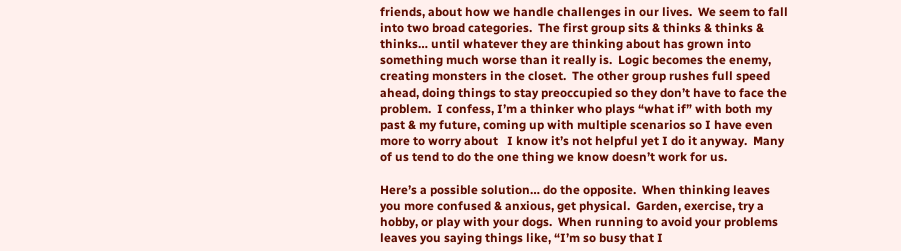friends, about how we handle challenges in our lives.  We seem to fall into two broad categories.  The first group sits & thinks & thinks & thinks… until whatever they are thinking about has grown into something much worse than it really is.  Logic becomes the enemy, creating monsters in the closet.  The other group rushes full speed ahead, doing things to stay preoccupied so they don’t have to face the problem.  I confess, I’m a thinker who plays “what if” with both my past & my future, coming up with multiple scenarios so I have even more to worry about   I know it’s not helpful yet I do it anyway.  Many of us tend to do the one thing we know doesn’t work for us.

Here’s a possible solution… do the opposite.  When thinking leaves you more confused & anxious, get physical.  Garden, exercise, try a hobby, or play with your dogs.  When running to avoid your problems leaves you saying things like, “I’m so busy that I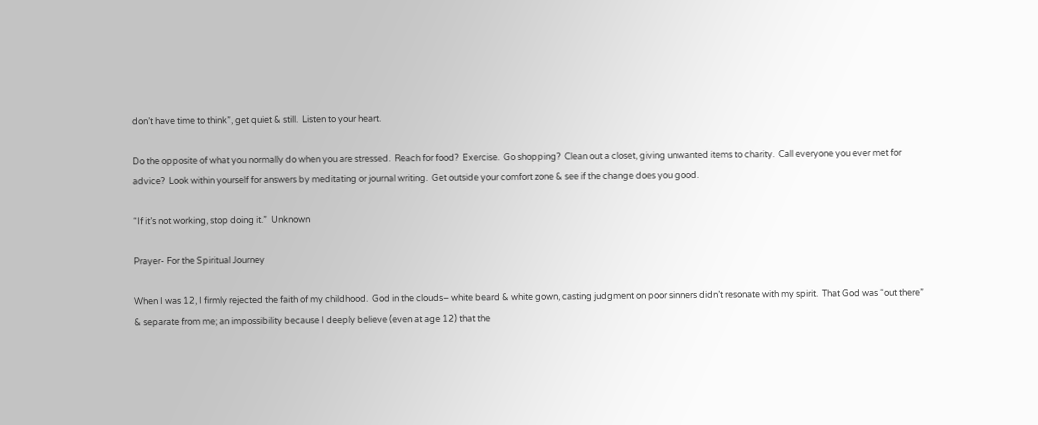don’t have time to think”, get quiet & still.  Listen to your heart.

Do the opposite of what you normally do when you are stressed.  Reach for food?  Exercise.  Go shopping?  Clean out a closet, giving unwanted items to charity.  Call everyone you ever met for advice?  Look within yourself for answers by meditating or journal writing.  Get outside your comfort zone & see if the change does you good.

“If it’s not working, stop doing it.”  Unknown

Prayer- For the Spiritual Journey

When I was 12, I firmly rejected the faith of my childhood.  God in the clouds– white beard & white gown, casting judgment on poor sinners didn’t resonate with my spirit.  That God was “out there” & separate from me; an impossibility because I deeply believe (even at age 12) that the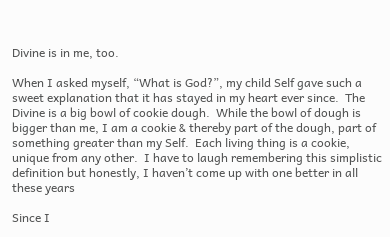Divine is in me, too.

When I asked myself, “What is God?”, my child Self gave such a sweet explanation that it has stayed in my heart ever since.  The Divine is a big bowl of cookie dough.  While the bowl of dough is bigger than me, I am a cookie & thereby part of the dough, part of something greater than my Self.  Each living thing is a cookie, unique from any other.  I have to laugh remembering this simplistic definition but honestly, I haven’t come up with one better in all these years

Since I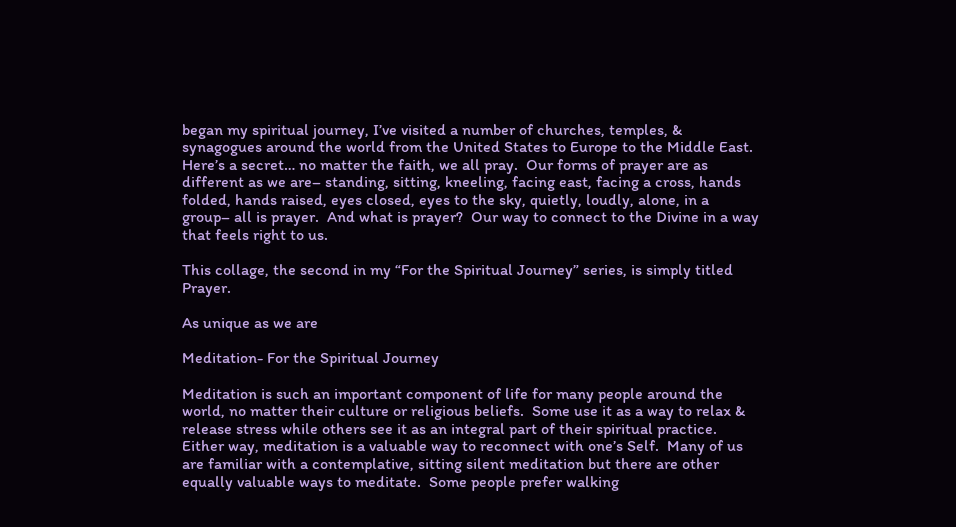began my spiritual journey, I’ve visited a number of churches, temples, & synagogues around the world from the United States to Europe to the Middle East.  Here’s a secret… no matter the faith, we all pray.  Our forms of prayer are as different as we are– standing, sitting, kneeling, facing east, facing a cross, hands folded, hands raised, eyes closed, eyes to the sky, quietly, loudly, alone, in a group– all is prayer.  And what is prayer?  Our way to connect to the Divine in a way that feels right to us.

This collage, the second in my “For the Spiritual Journey” series, is simply titled Prayer.

As unique as we are

Meditation- For the Spiritual Journey

Meditation is such an important component of life for many people around the world, no matter their culture or religious beliefs.  Some use it as a way to relax & release stress while others see it as an integral part of their spiritual practice.  Either way, meditation is a valuable way to reconnect with one’s Self.  Many of us are familiar with a contemplative, sitting silent meditation but there are other equally valuable ways to meditate.  Some people prefer walking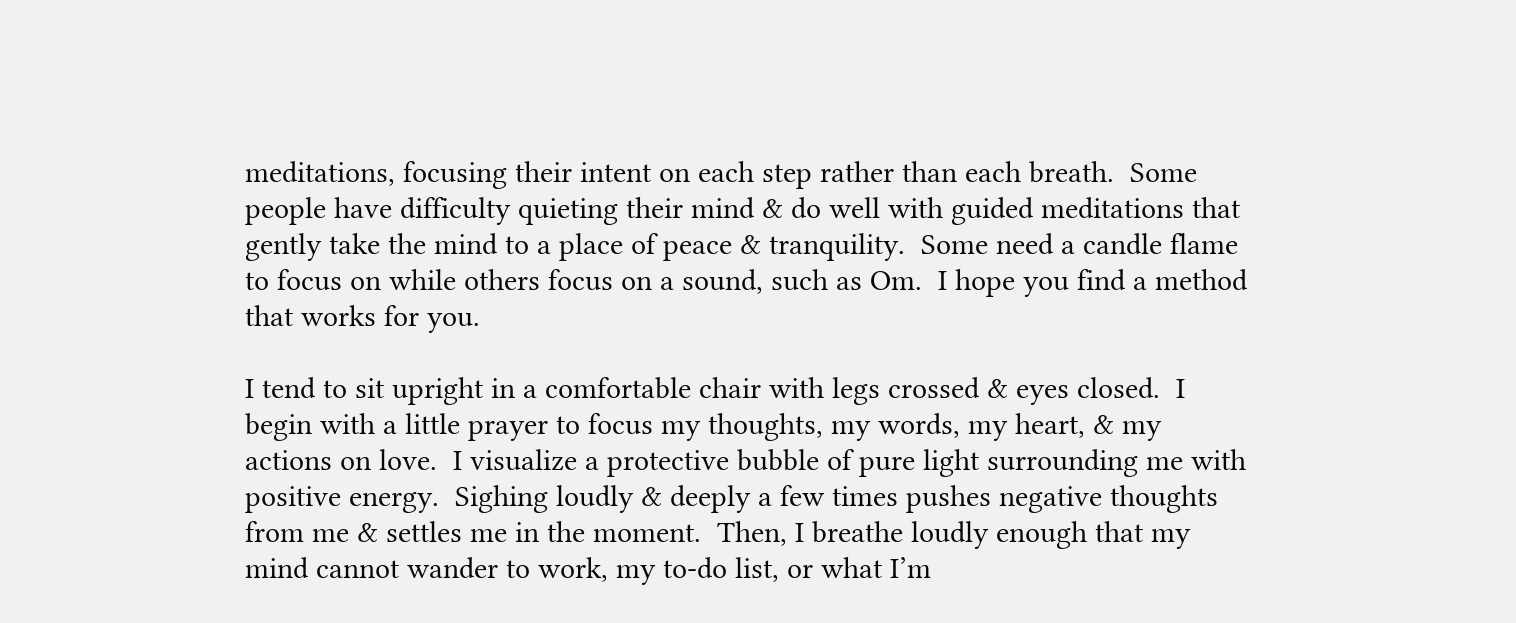meditations, focusing their intent on each step rather than each breath.  Some people have difficulty quieting their mind & do well with guided meditations that gently take the mind to a place of peace & tranquility.  Some need a candle flame to focus on while others focus on a sound, such as Om.  I hope you find a method that works for you.

I tend to sit upright in a comfortable chair with legs crossed & eyes closed.  I begin with a little prayer to focus my thoughts, my words, my heart, & my actions on love.  I visualize a protective bubble of pure light surrounding me with positive energy.  Sighing loudly & deeply a few times pushes negative thoughts from me & settles me in the moment.  Then, I breathe loudly enough that my mind cannot wander to work, my to-do list, or what I’m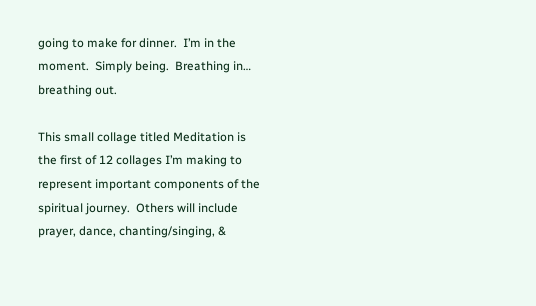going to make for dinner.  I’m in the moment.  Simply being.  Breathing in… breathing out.

This small collage titled Meditation is the first of 12 collages I’m making to represent important components of the spiritual journey.  Others will include prayer, dance, chanting/singing, &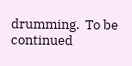drumming.  To be continued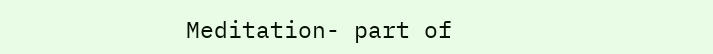Meditation- part of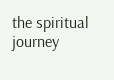the spiritual journey